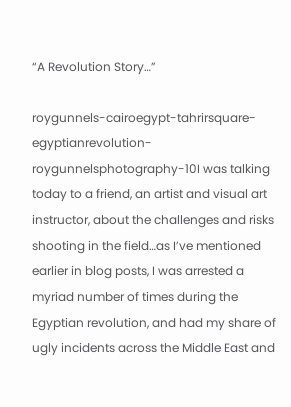“A Revolution Story…”

roygunnels-cairoegypt-tahrirsquare-egyptianrevolution-roygunnelsphotography-10I was talking today to a friend, an artist and visual art instructor, about the challenges and risks shooting in the field…as I’ve mentioned earlier in blog posts, I was arrested a myriad number of times during the Egyptian revolution, and had my share of ugly incidents across the Middle East and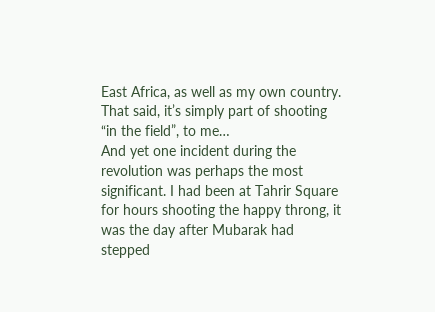East Africa, as well as my own country. That said, it’s simply part of shooting “in the field”, to me…
And yet one incident during the revolution was perhaps the most significant. I had been at Tahrir Square for hours shooting the happy throng, it was the day after Mubarak had stepped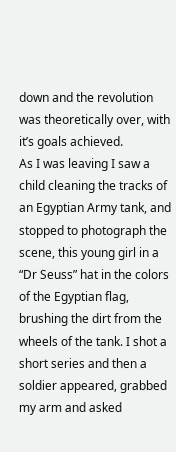down and the revolution was theoretically over, with it’s goals achieved.
As I was leaving I saw a child cleaning the tracks of an Egyptian Army tank, and stopped to photograph the scene, this young girl in a “Dr Seuss” hat in the colors of the Egyptian flag, brushing the dirt from the wheels of the tank. I shot a short series and then a soldier appeared, grabbed my arm and asked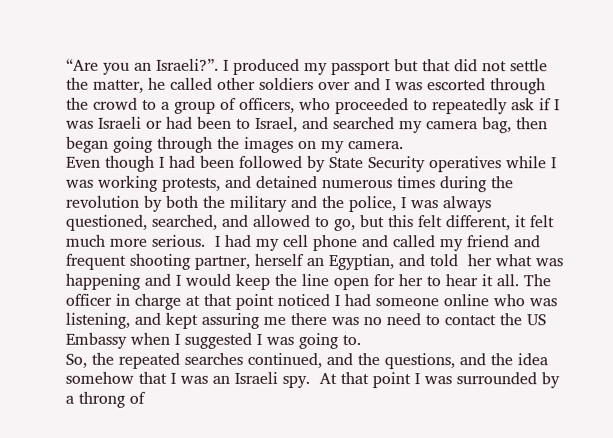“Are you an Israeli?”. I produced my passport but that did not settle the matter, he called other soldiers over and I was escorted through the crowd to a group of officers, who proceeded to repeatedly ask if I was Israeli or had been to Israel, and searched my camera bag, then began going through the images on my camera.
Even though I had been followed by State Security operatives while I was working protests, and detained numerous times during the revolution by both the military and the police, I was always questioned, searched, and allowed to go, but this felt different, it felt much more serious.  I had my cell phone and called my friend and frequent shooting partner, herself an Egyptian, and told  her what was happening and I would keep the line open for her to hear it all. The officer in charge at that point noticed I had someone online who was listening, and kept assuring me there was no need to contact the US Embassy when I suggested I was going to.
So, the repeated searches continued, and the questions, and the idea somehow that I was an Israeli spy.  At that point I was surrounded by a throng of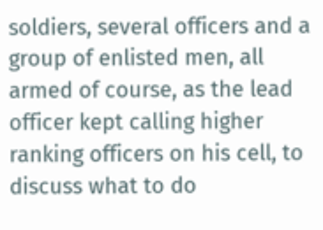soldiers, several officers and a group of enlisted men, all armed of course, as the lead officer kept calling higher ranking officers on his cell, to discuss what to do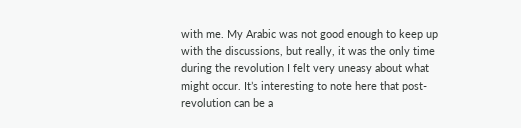with me. My Arabic was not good enough to keep up with the discussions, but really, it was the only time during the revolution I felt very uneasy about what might occur. It’s interesting to note here that post-revolution can be a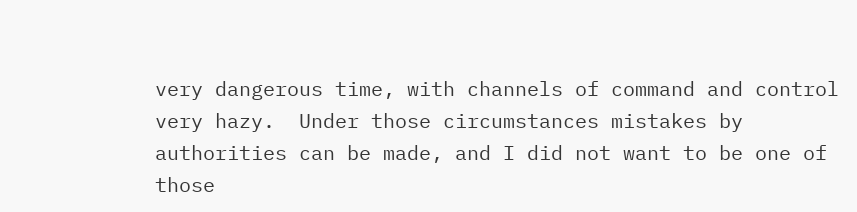very dangerous time, with channels of command and control very hazy.  Under those circumstances mistakes by authorities can be made, and I did not want to be one of those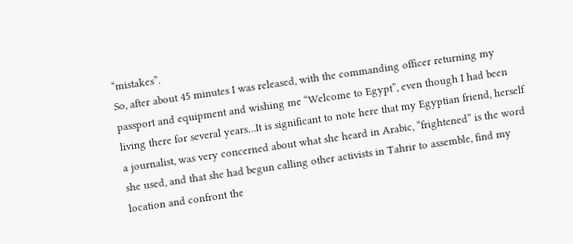“mistakes”.
So, after about 45 minutes I was released, with the commanding officer returning my passport and equipment and wishing me “Welcome to Egypt”, even though I had been living there for several years…It is significant to note here that my Egyptian friend, herself a journalist, was very concerned about what she heard in Arabic, “frightened” is the word she used, and that she had begun calling other activists in Tahrir to assemble, find my location and confront the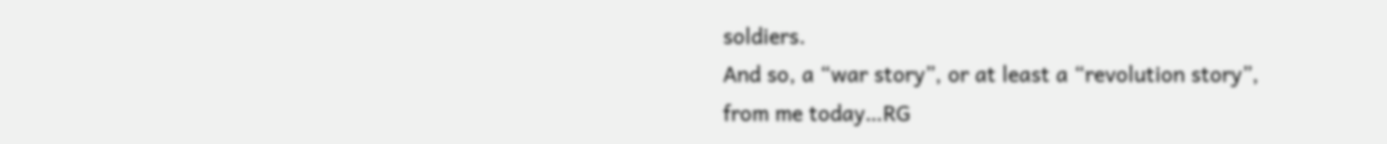soldiers.
And so, a “war story”, or at least a “revolution story”, from me today…RG